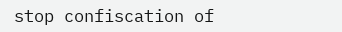stop confiscation of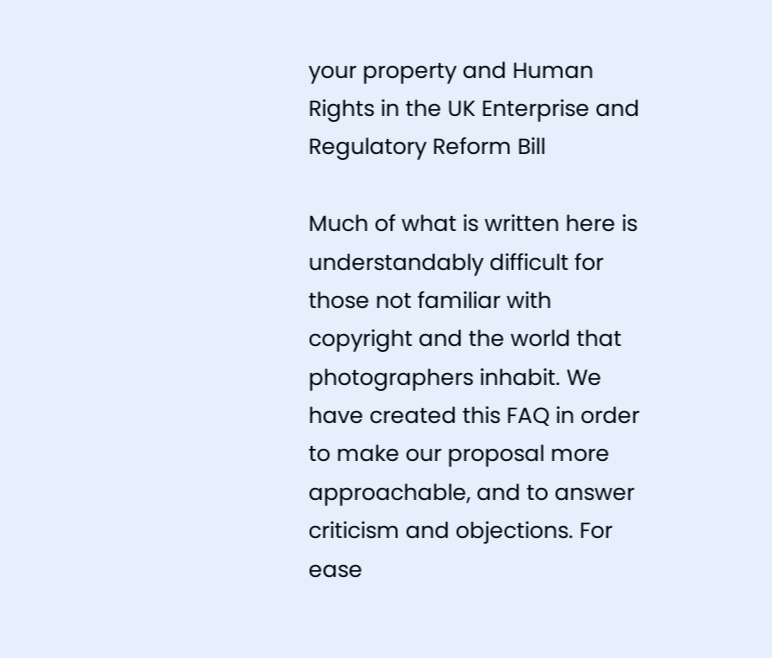your property and Human Rights in the UK Enterprise and Regulatory Reform Bill

Much of what is written here is understandably difficult for those not familiar with copyright and the world that photographers inhabit. We have created this FAQ in order to make our proposal more approachable, and to answer criticism and objections. For ease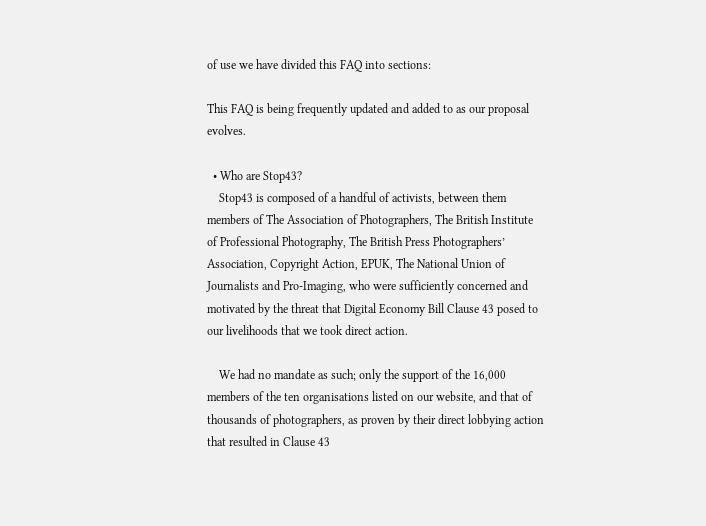of use we have divided this FAQ into sections:

This FAQ is being frequently updated and added to as our proposal evolves.

  • Who are Stop43?
    Stop43 is composed of a handful of activists, between them members of The Association of Photographers, The British Institute of Professional Photography, The British Press Photographers’ Association, Copyright Action, EPUK, The National Union of Journalists and Pro-Imaging, who were sufficiently concerned and motivated by the threat that Digital Economy Bill Clause 43 posed to our livelihoods that we took direct action.

    We had no mandate as such; only the support of the 16,000 members of the ten organisations listed on our website, and that of thousands of photographers, as proven by their direct lobbying action that resulted in Clause 43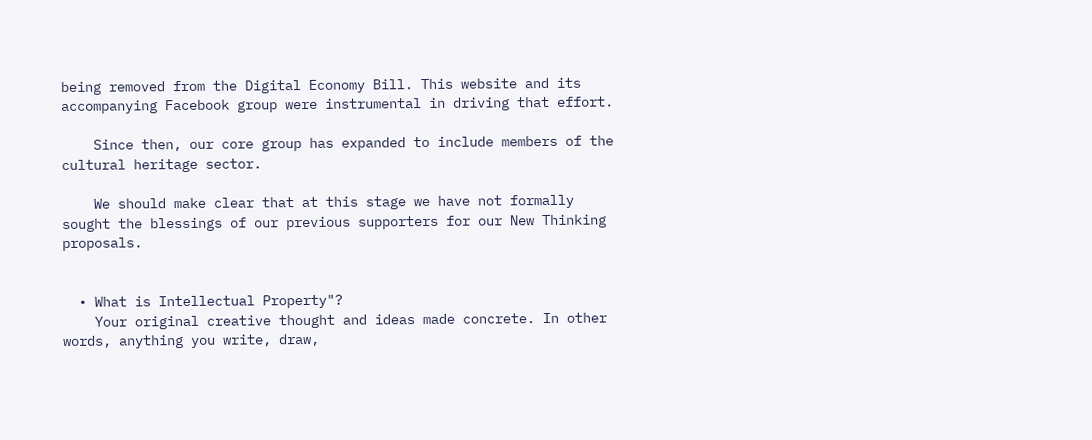being removed from the Digital Economy Bill. This website and its accompanying Facebook group were instrumental in driving that effort.

    Since then, our core group has expanded to include members of the cultural heritage sector.

    We should make clear that at this stage we have not formally sought the blessings of our previous supporters for our New Thinking proposals.


  • What is Intellectual Property"?
    Your original creative thought and ideas made concrete. In other words, anything you write, draw,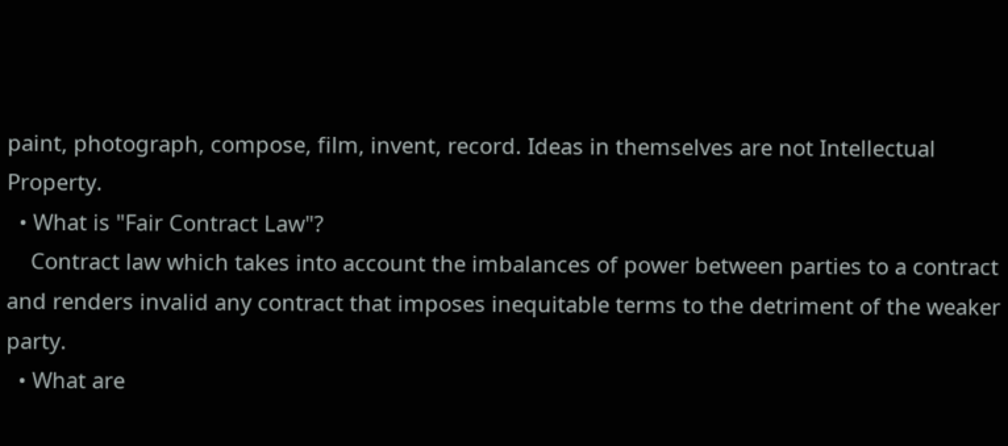paint, photograph, compose, film, invent, record. Ideas in themselves are not Intellectual Property.
  • What is "Fair Contract Law"?
    Contract law which takes into account the imbalances of power between parties to a contract and renders invalid any contract that imposes inequitable terms to the detriment of the weaker party.
  • What are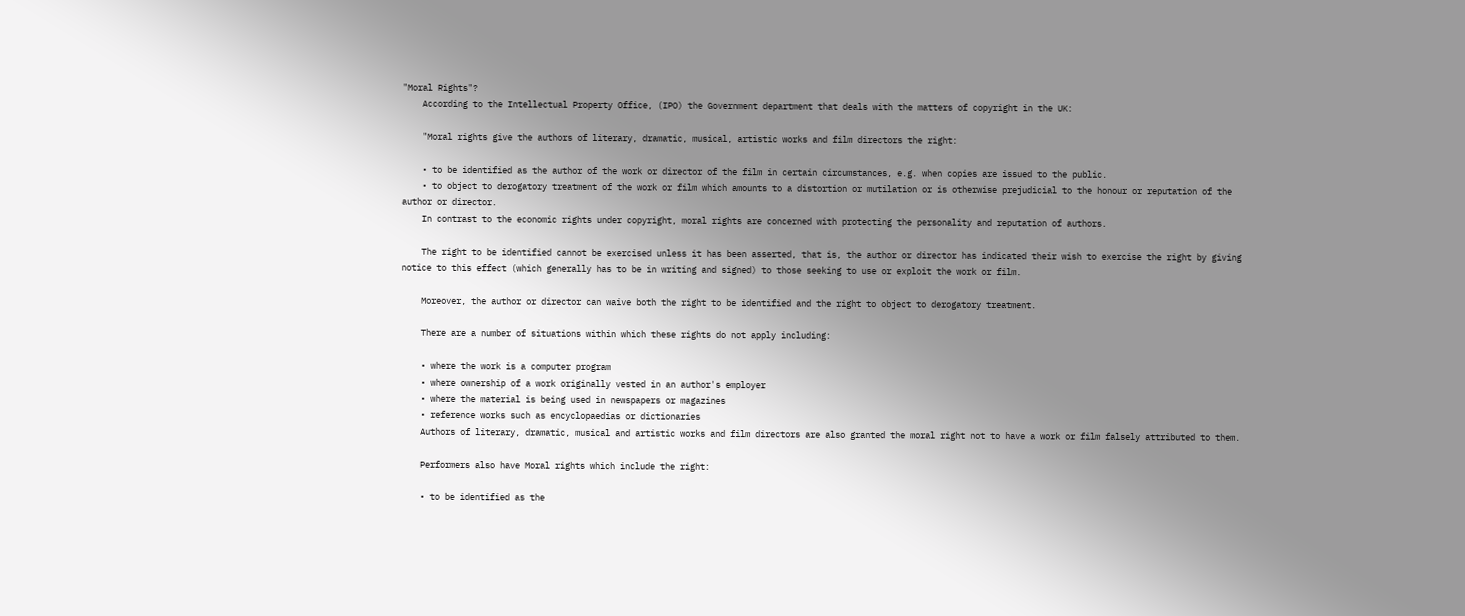"Moral Rights"?
    According to the Intellectual Property Office, (IPO) the Government department that deals with the matters of copyright in the UK:

    "Moral rights give the authors of literary, dramatic, musical, artistic works and film directors the right:

    • to be identified as the author of the work or director of the film in certain circumstances, e.g. when copies are issued to the public.
    • to object to derogatory treatment of the work or film which amounts to a distortion or mutilation or is otherwise prejudicial to the honour or reputation of the author or director.
    In contrast to the economic rights under copyright, moral rights are concerned with protecting the personality and reputation of authors.

    The right to be identified cannot be exercised unless it has been asserted, that is, the author or director has indicated their wish to exercise the right by giving notice to this effect (which generally has to be in writing and signed) to those seeking to use or exploit the work or film.

    Moreover, the author or director can waive both the right to be identified and the right to object to derogatory treatment.

    There are a number of situations within which these rights do not apply including:

    • where the work is a computer program
    • where ownership of a work originally vested in an author's employer
    • where the material is being used in newspapers or magazines
    • reference works such as encyclopaedias or dictionaries
    Authors of literary, dramatic, musical and artistic works and film directors are also granted the moral right not to have a work or film falsely attributed to them.

    Performers also have Moral rights which include the right:

    • to be identified as the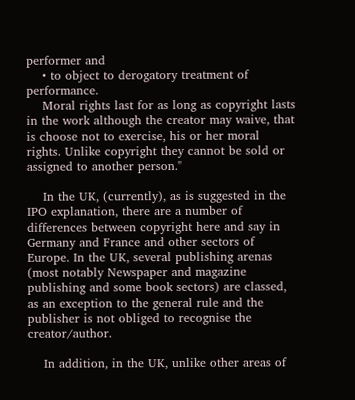performer and
    • to object to derogatory treatment of performance.
    Moral rights last for as long as copyright lasts in the work although the creator may waive, that is choose not to exercise, his or her moral rights. Unlike copyright they cannot be sold or assigned to another person."

    In the UK, (currently), as is suggested in the IPO explanation, there are a number of differences between copyright here and say in Germany and France and other sectors of Europe. In the UK, several publishing arenas (most notably Newspaper and magazine publishing and some book sectors) are classed, as an exception to the general rule and the publisher is not obliged to recognise the creator/author.

    In addition, in the UK, unlike other areas of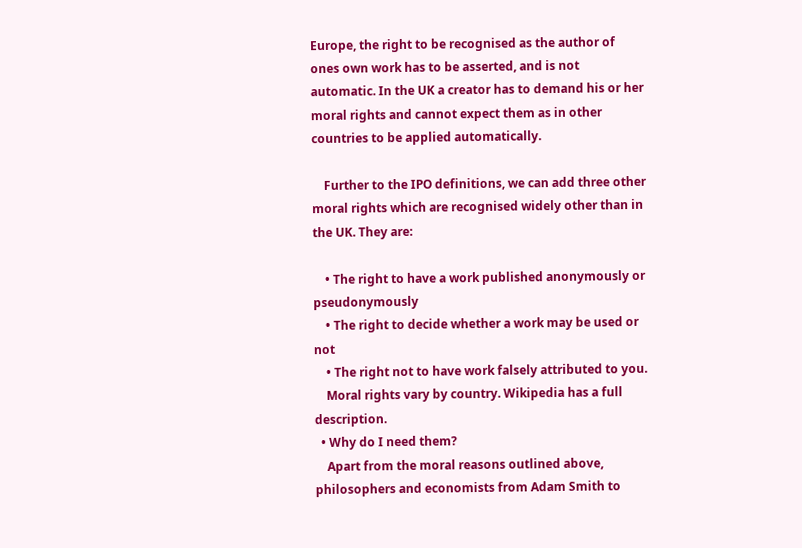Europe, the right to be recognised as the author of ones own work has to be asserted, and is not automatic. In the UK a creator has to demand his or her moral rights and cannot expect them as in other countries to be applied automatically.

    Further to the IPO definitions, we can add three other moral rights which are recognised widely other than in the UK. They are:

    • The right to have a work published anonymously or pseudonymously
    • The right to decide whether a work may be used or not
    • The right not to have work falsely attributed to you.
    Moral rights vary by country. Wikipedia has a full description.
  • Why do I need them?
    Apart from the moral reasons outlined above, philosophers and economists from Adam Smith to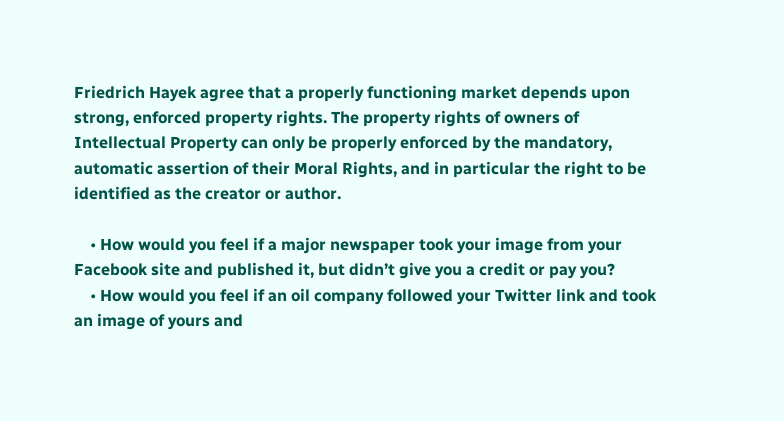Friedrich Hayek agree that a properly functioning market depends upon strong, enforced property rights. The property rights of owners of Intellectual Property can only be properly enforced by the mandatory, automatic assertion of their Moral Rights, and in particular the right to be identified as the creator or author.

    • How would you feel if a major newspaper took your image from your Facebook site and published it, but didn’t give you a credit or pay you?
    • How would you feel if an oil company followed your Twitter link and took an image of yours and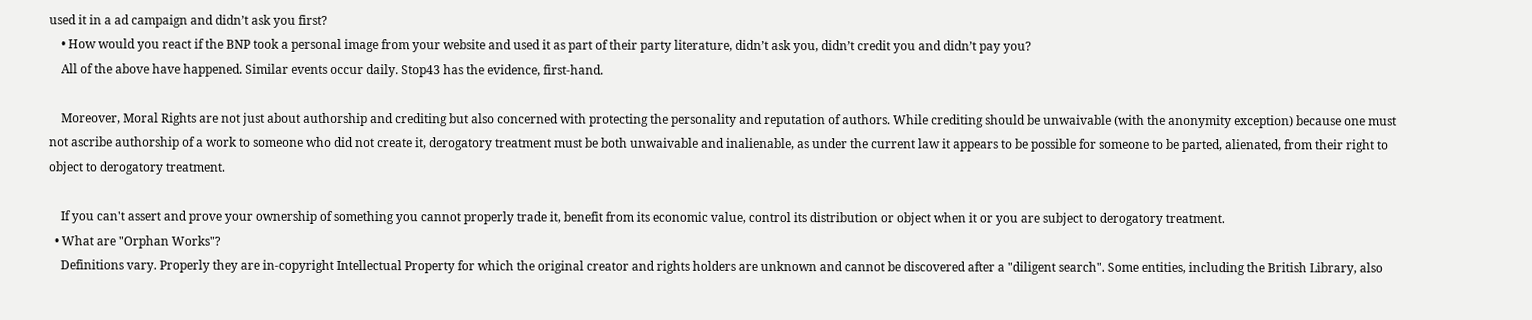used it in a ad campaign and didn’t ask you first?
    • How would you react if the BNP took a personal image from your website and used it as part of their party literature, didn’t ask you, didn’t credit you and didn’t pay you?
    All of the above have happened. Similar events occur daily. Stop43 has the evidence, first-hand.

    Moreover, Moral Rights are not just about authorship and crediting but also concerned with protecting the personality and reputation of authors. While crediting should be unwaivable (with the anonymity exception) because one must not ascribe authorship of a work to someone who did not create it, derogatory treatment must be both unwaivable and inalienable, as under the current law it appears to be possible for someone to be parted, alienated, from their right to object to derogatory treatment.

    If you can't assert and prove your ownership of something you cannot properly trade it, benefit from its economic value, control its distribution or object when it or you are subject to derogatory treatment.
  • What are "Orphan Works"?
    Definitions vary. Properly they are in-copyright Intellectual Property for which the original creator and rights holders are unknown and cannot be discovered after a "diligent search". Some entities, including the British Library, also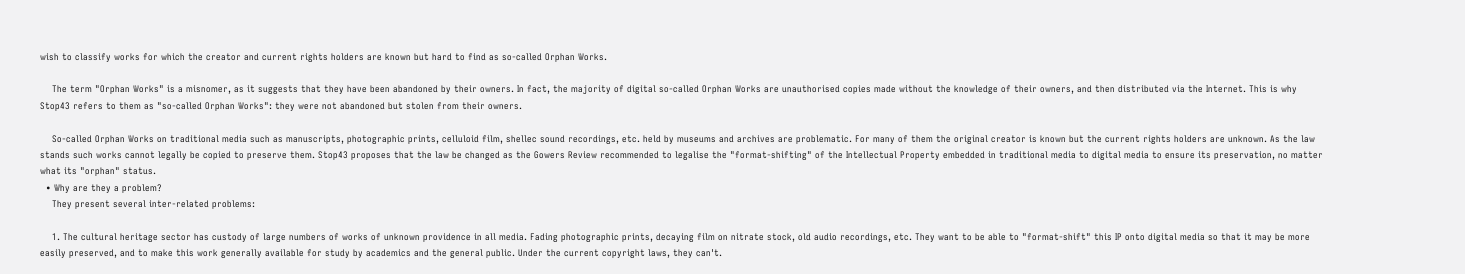wish to classify works for which the creator and current rights holders are known but hard to find as so-called Orphan Works.

    The term "Orphan Works" is a misnomer, as it suggests that they have been abandoned by their owners. In fact, the majority of digital so-called Orphan Works are unauthorised copies made without the knowledge of their owners, and then distributed via the Internet. This is why Stop43 refers to them as "so-called Orphan Works": they were not abandoned but stolen from their owners.

    So-called Orphan Works on traditional media such as manuscripts, photographic prints, celluloid film, shellec sound recordings, etc. held by museums and archives are problematic. For many of them the original creator is known but the current rights holders are unknown. As the law stands such works cannot legally be copied to preserve them. Stop43 proposes that the law be changed as the Gowers Review recommended to legalise the "format-shifting" of the Intellectual Property embedded in traditional media to digital media to ensure its preservation, no matter what its "orphan" status.
  • Why are they a problem?
    They present several inter-related problems:

    1. The cultural heritage sector has custody of large numbers of works of unknown providence in all media. Fading photographic prints, decaying film on nitrate stock, old audio recordings, etc. They want to be able to "format-shift" this IP onto digital media so that it may be more easily preserved, and to make this work generally available for study by academics and the general public. Under the current copyright laws, they can't.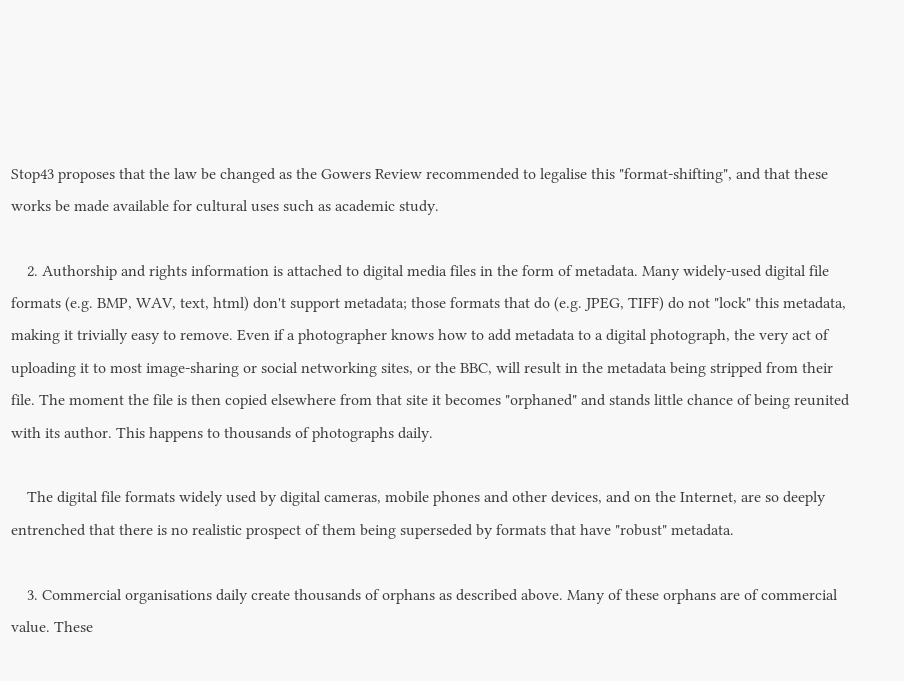Stop43 proposes that the law be changed as the Gowers Review recommended to legalise this "format-shifting", and that these works be made available for cultural uses such as academic study.

    2. Authorship and rights information is attached to digital media files in the form of metadata. Many widely-used digital file formats (e.g. BMP, WAV, text, html) don't support metadata; those formats that do (e.g. JPEG, TIFF) do not "lock" this metadata, making it trivially easy to remove. Even if a photographer knows how to add metadata to a digital photograph, the very act of uploading it to most image-sharing or social networking sites, or the BBC, will result in the metadata being stripped from their file. The moment the file is then copied elsewhere from that site it becomes "orphaned" and stands little chance of being reunited with its author. This happens to thousands of photographs daily.

    The digital file formats widely used by digital cameras, mobile phones and other devices, and on the Internet, are so deeply entrenched that there is no realistic prospect of them being superseded by formats that have "robust" metadata.

    3. Commercial organisations daily create thousands of orphans as described above. Many of these orphans are of commercial value. These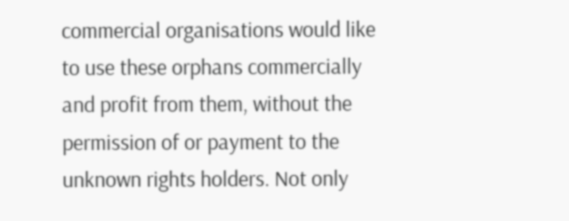commercial organisations would like to use these orphans commercially and profit from them, without the permission of or payment to the unknown rights holders. Not only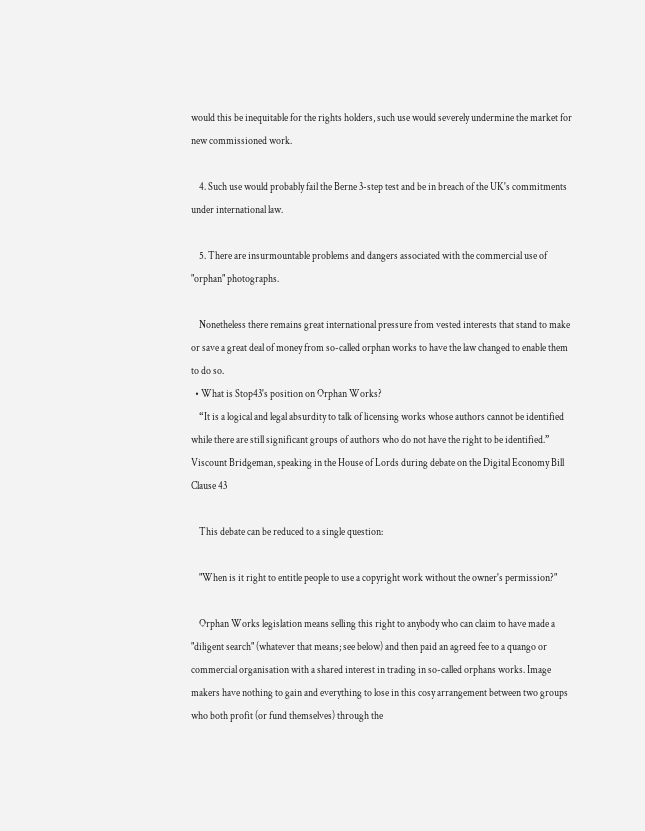would this be inequitable for the rights holders, such use would severely undermine the market for new commissioned work.

    4. Such use would probably fail the Berne 3-step test and be in breach of the UK's commitments under international law.

    5. There are insurmountable problems and dangers associated with the commercial use of "orphan" photographs.

    Nonetheless there remains great international pressure from vested interests that stand to make or save a great deal of money from so-called orphan works to have the law changed to enable them to do so.
  • What is Stop43's position on Orphan Works?
    “It is a logical and legal absurdity to talk of licensing works whose authors cannot be identified while there are still significant groups of authors who do not have the right to be identified.” Viscount Bridgeman, speaking in the House of Lords during debate on the Digital Economy Bill Clause 43

    This debate can be reduced to a single question:

    "When is it right to entitle people to use a copyright work without the owner's permission?"

    Orphan Works legislation means selling this right to anybody who can claim to have made a "diligent search" (whatever that means; see below) and then paid an agreed fee to a quango or commercial organisation with a shared interest in trading in so-called orphans works. Image makers have nothing to gain and everything to lose in this cosy arrangement between two groups who both profit (or fund themselves) through the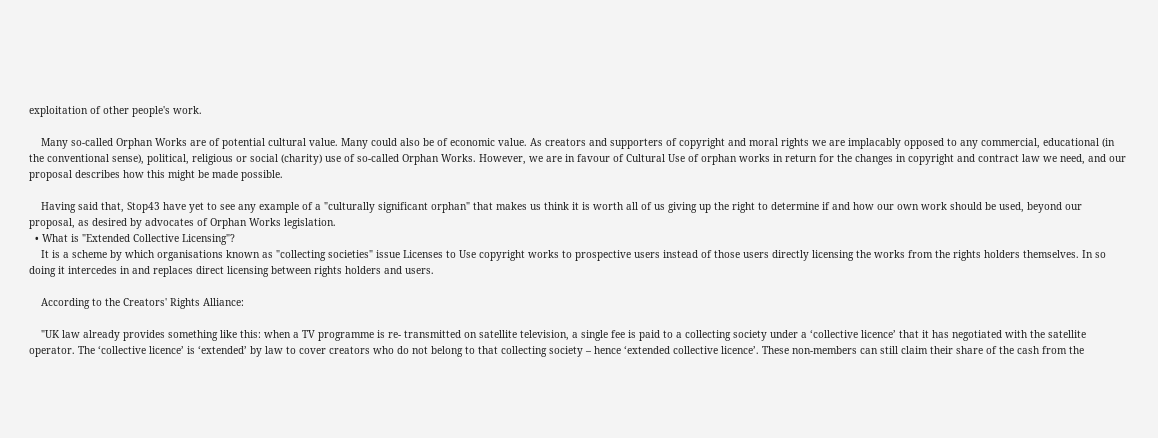exploitation of other people's work.

    Many so-called Orphan Works are of potential cultural value. Many could also be of economic value. As creators and supporters of copyright and moral rights we are implacably opposed to any commercial, educational (in the conventional sense), political, religious or social (charity) use of so-called Orphan Works. However, we are in favour of Cultural Use of orphan works in return for the changes in copyright and contract law we need, and our proposal describes how this might be made possible.

    Having said that, Stop43 have yet to see any example of a "culturally significant orphan" that makes us think it is worth all of us giving up the right to determine if and how our own work should be used, beyond our proposal, as desired by advocates of Orphan Works legislation.
  • What is "Extended Collective Licensing"?
    It is a scheme by which organisations known as "collecting societies" issue Licenses to Use copyright works to prospective users instead of those users directly licensing the works from the rights holders themselves. In so doing it intercedes in and replaces direct licensing between rights holders and users.

    According to the Creators' Rights Alliance:

    "UK law already provides something like this: when a TV programme is re- transmitted on satellite television, a single fee is paid to a collecting society under a ‘collective licence’ that it has negotiated with the satellite operator. The ‘collective licence’ is ‘extended’ by law to cover creators who do not belong to that collecting society – hence ‘extended collective licence’. These non-members can still claim their share of the cash from the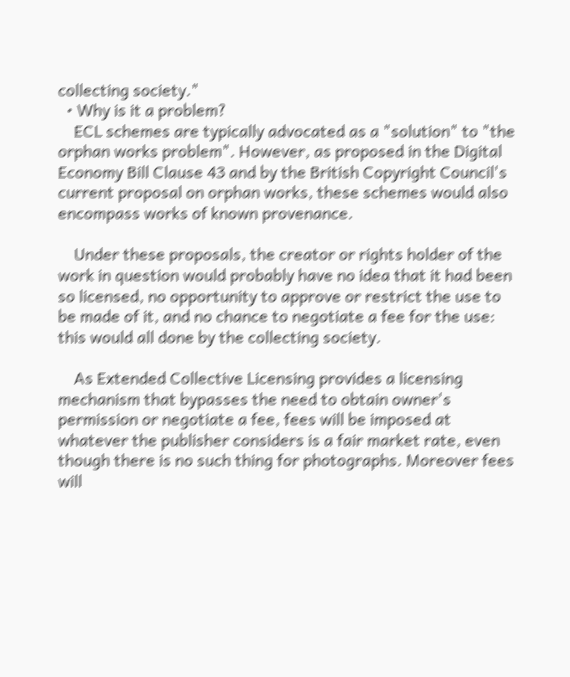collecting society."
  • Why is it a problem?
    ECL schemes are typically advocated as a "solution" to "the orphan works problem". However, as proposed in the Digital Economy Bill Clause 43 and by the British Copyright Council's current proposal on orphan works, these schemes would also encompass works of known provenance.

    Under these proposals, the creator or rights holder of the work in question would probably have no idea that it had been so licensed, no opportunity to approve or restrict the use to be made of it, and no chance to negotiate a fee for the use: this would all done by the collecting society.

    As Extended Collective Licensing provides a licensing mechanism that bypasses the need to obtain owner's permission or negotiate a fee, fees will be imposed at whatever the publisher considers is a fair market rate, even though there is no such thing for photographs. Moreover fees will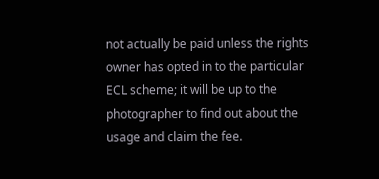not actually be paid unless the rights owner has opted in to the particular ECL scheme; it will be up to the photographer to find out about the usage and claim the fee.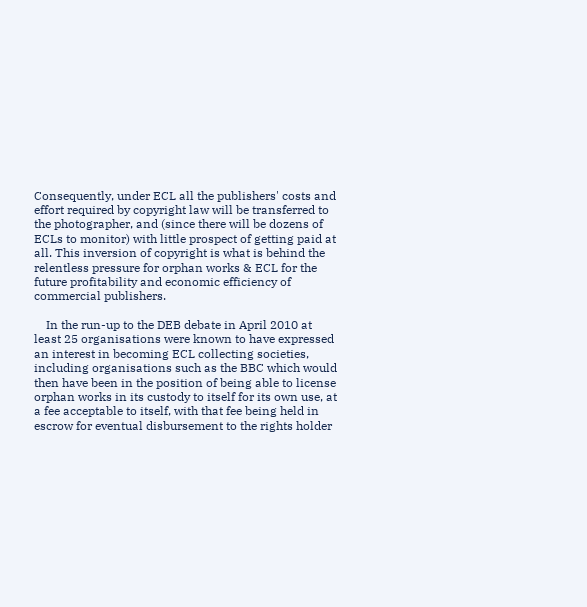Consequently, under ECL all the publishers' costs and effort required by copyright law will be transferred to the photographer, and (since there will be dozens of ECLs to monitor) with little prospect of getting paid at all. This inversion of copyright is what is behind the relentless pressure for orphan works & ECL for the future profitability and economic efficiency of commercial publishers.

    In the run-up to the DEB debate in April 2010 at least 25 organisations were known to have expressed an interest in becoming ECL collecting societies, including organisations such as the BBC which would then have been in the position of being able to license orphan works in its custody to itself for its own use, at a fee acceptable to itself, with that fee being held in escrow for eventual disbursement to the rights holder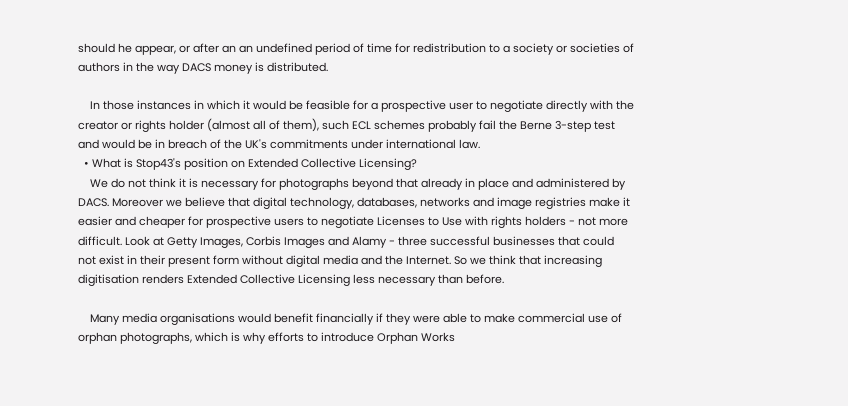should he appear, or after an an undefined period of time for redistribution to a society or societies of authors in the way DACS money is distributed.

    In those instances in which it would be feasible for a prospective user to negotiate directly with the creator or rights holder (almost all of them), such ECL schemes probably fail the Berne 3-step test and would be in breach of the UK's commitments under international law.
  • What is Stop43's position on Extended Collective Licensing?
    We do not think it is necessary for photographs beyond that already in place and administered by DACS. Moreover we believe that digital technology, databases, networks and image registries make it easier and cheaper for prospective users to negotiate Licenses to Use with rights holders - not more difficult. Look at Getty Images, Corbis Images and Alamy - three successful businesses that could not exist in their present form without digital media and the Internet. So we think that increasing digitisation renders Extended Collective Licensing less necessary than before.

    Many media organisations would benefit financially if they were able to make commercial use of orphan photographs, which is why efforts to introduce Orphan Works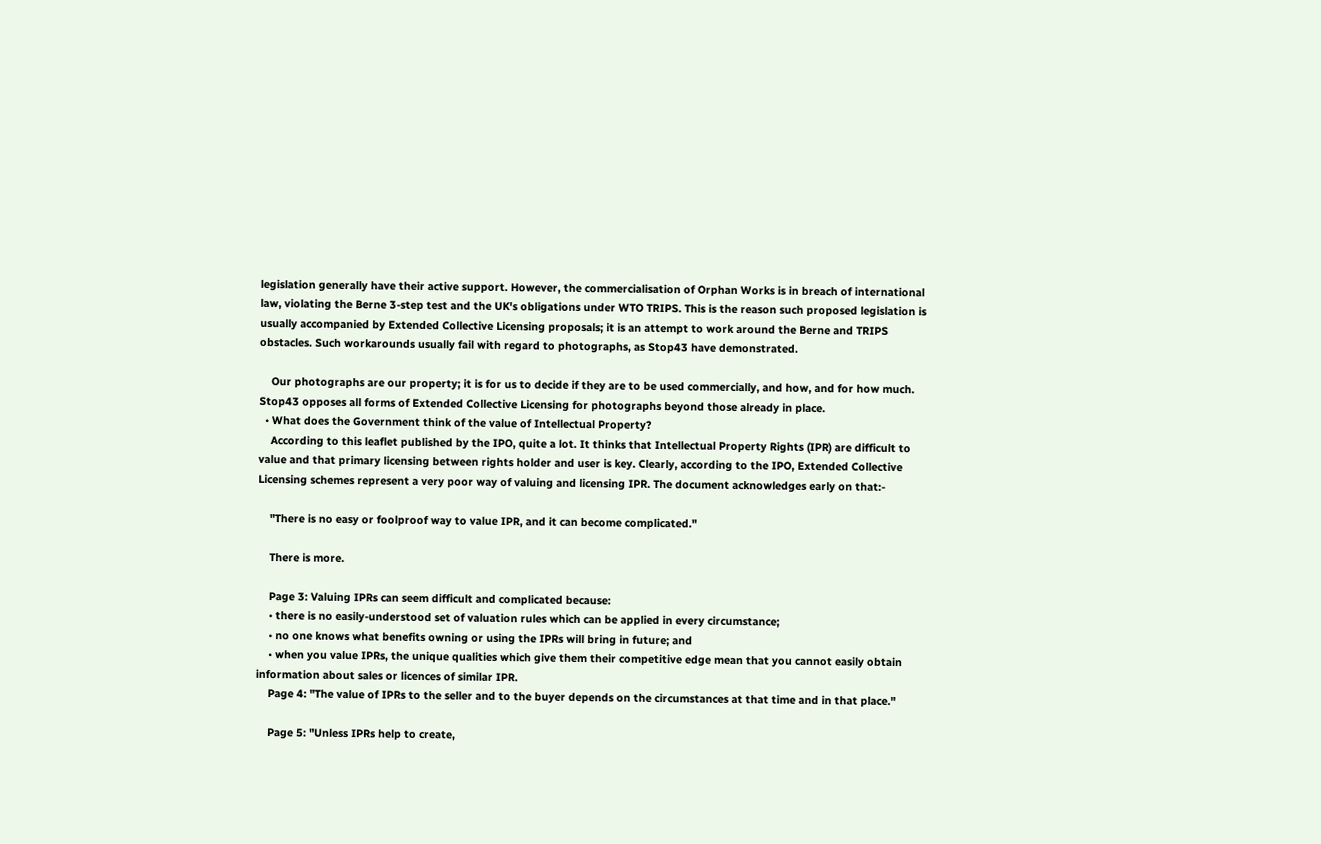legislation generally have their active support. However, the commercialisation of Orphan Works is in breach of international law, violating the Berne 3-step test and the UK's obligations under WTO TRIPS. This is the reason such proposed legislation is usually accompanied by Extended Collective Licensing proposals; it is an attempt to work around the Berne and TRIPS obstacles. Such workarounds usually fail with regard to photographs, as Stop43 have demonstrated.

    Our photographs are our property; it is for us to decide if they are to be used commercially, and how, and for how much. Stop43 opposes all forms of Extended Collective Licensing for photographs beyond those already in place.
  • What does the Government think of the value of Intellectual Property?
    According to this leaflet published by the IPO, quite a lot. It thinks that Intellectual Property Rights (IPR) are difficult to value and that primary licensing between rights holder and user is key. Clearly, according to the IPO, Extended Collective Licensing schemes represent a very poor way of valuing and licensing IPR. The document acknowledges early on that:-

    "There is no easy or foolproof way to value IPR, and it can become complicated."

    There is more.

    Page 3: Valuing IPRs can seem difficult and complicated because:
    • there is no easily-understood set of valuation rules which can be applied in every circumstance;
    • no one knows what benefits owning or using the IPRs will bring in future; and
    • when you value IPRs, the unique qualities which give them their competitive edge mean that you cannot easily obtain information about sales or licences of similar IPR.
    Page 4: "The value of IPRs to the seller and to the buyer depends on the circumstances at that time and in that place."

    Page 5: "Unless IPRs help to create,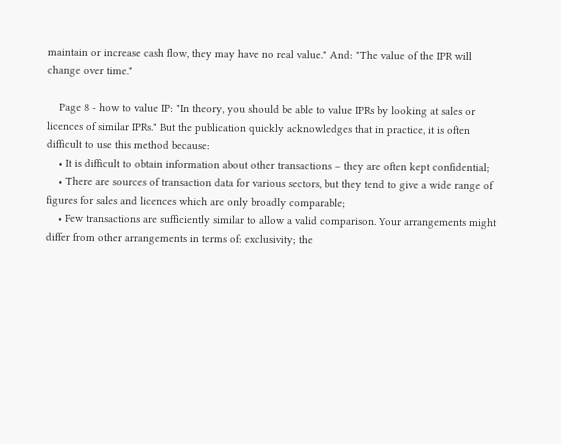maintain or increase cash flow, they may have no real value." And: "The value of the IPR will change over time."

    Page 8 - how to value IP: "In theory, you should be able to value IPRs by looking at sales or licences of similar IPRs." But the publication quickly acknowledges that in practice, it is often difficult to use this method because:
    • It is difficult to obtain information about other transactions – they are often kept confidential;
    • There are sources of transaction data for various sectors, but they tend to give a wide range of figures for sales and licences which are only broadly comparable;
    • Few transactions are sufficiently similar to allow a valid comparison. Your arrangements might differ from other arrangements in terms of: exclusivity; the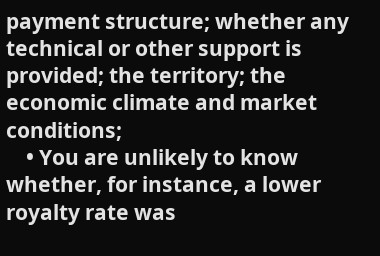payment structure; whether any technical or other support is provided; the territory; the economic climate and market conditions;
    • You are unlikely to know whether, for instance, a lower royalty rate was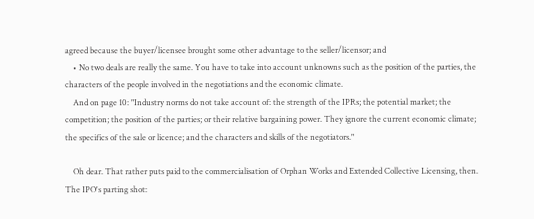agreed because the buyer/licensee brought some other advantage to the seller/licensor; and
    • No two deals are really the same. You have to take into account unknowns such as the position of the parties, the characters of the people involved in the negotiations and the economic climate.
    And on page 10: "Industry norms do not take account of: the strength of the IPRs; the potential market; the competition; the position of the parties; or their relative bargaining power. They ignore the current economic climate; the specifics of the sale or licence; and the characters and skills of the negotiators."

    Oh dear. That rather puts paid to the commercialisation of Orphan Works and Extended Collective Licensing, then. The IPO's parting shot: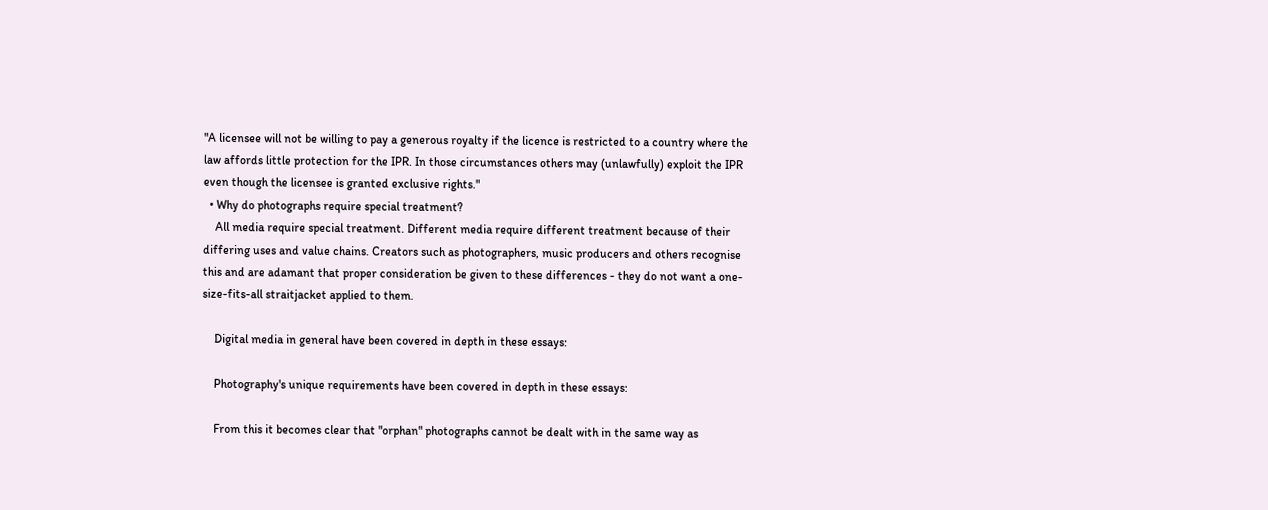"A licensee will not be willing to pay a generous royalty if the licence is restricted to a country where the law affords little protection for the IPR. In those circumstances others may (unlawfully) exploit the IPR even though the licensee is granted exclusive rights."
  • Why do photographs require special treatment?
    All media require special treatment. Different media require different treatment because of their differing uses and value chains. Creators such as photographers, music producers and others recognise this and are adamant that proper consideration be given to these differences - they do not want a one-size-fits-all straitjacket applied to them.

    Digital media in general have been covered in depth in these essays:

    Photography's unique requirements have been covered in depth in these essays:

    From this it becomes clear that "orphan" photographs cannot be dealt with in the same way as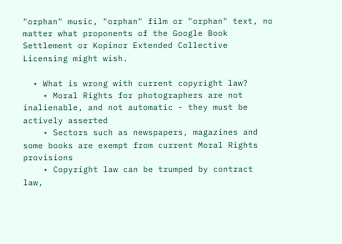"orphan" music, "orphan" film or "orphan" text, no matter what proponents of the Google Book Settlement or Kopinor Extended Collective Licensing might wish.

  • What is wrong with current copyright law?
    • Moral Rights for photographers are not inalienable, and not automatic - they must be actively asserted
    • Sectors such as newspapers, magazines and some books are exempt from current Moral Rights provisions
    • Copyright law can be trumped by contract law,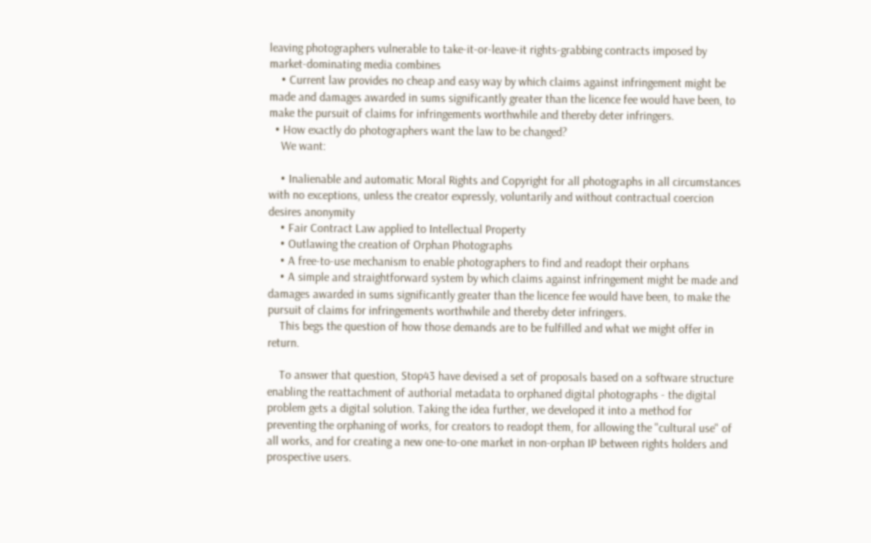leaving photographers vulnerable to take-it-or-leave-it rights-grabbing contracts imposed by market-dominating media combines
    • Current law provides no cheap and easy way by which claims against infringement might be made and damages awarded in sums significantly greater than the licence fee would have been, to make the pursuit of claims for infringements worthwhile and thereby deter infringers.
  • How exactly do photographers want the law to be changed?
    We want:

    • Inalienable and automatic Moral Rights and Copyright for all photographs in all circumstances with no exceptions, unless the creator expressly, voluntarily and without contractual coercion desires anonymity
    • Fair Contract Law applied to Intellectual Property
    • Outlawing the creation of Orphan Photographs
    • A free-to-use mechanism to enable photographers to find and readopt their orphans
    • A simple and straightforward system by which claims against infringement might be made and damages awarded in sums significantly greater than the licence fee would have been, to make the pursuit of claims for infringements worthwhile and thereby deter infringers.
    This begs the question of how those demands are to be fulfilled and what we might offer in return.

    To answer that question, Stop43 have devised a set of proposals based on a software structure enabling the reattachment of authorial metadata to orphaned digital photographs - the digital problem gets a digital solution. Taking the idea further, we developed it into a method for preventing the orphaning of works, for creators to readopt them, for allowing the "cultural use" of all works, and for creating a new one-to-one market in non-orphan IP between rights holders and prospective users.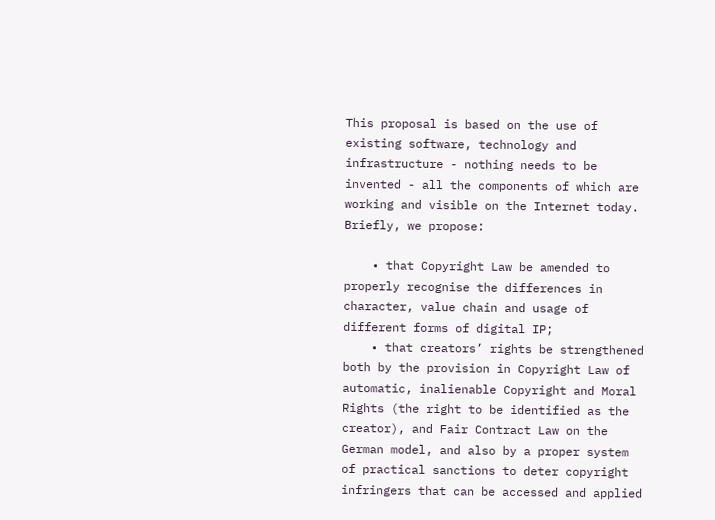This proposal is based on the use of existing software, technology and infrastructure - nothing needs to be invented - all the components of which are working and visible on the Internet today. Briefly, we propose:

    • that Copyright Law be amended to properly recognise the differences in character, value chain and usage of different forms of digital IP;
    • that creators’ rights be strengthened both by the provision in Copyright Law of automatic, inalienable Copyright and Moral Rights (the right to be identified as the creator), and Fair Contract Law on the German model, and also by a proper system of practical sanctions to deter copyright infringers that can be accessed and applied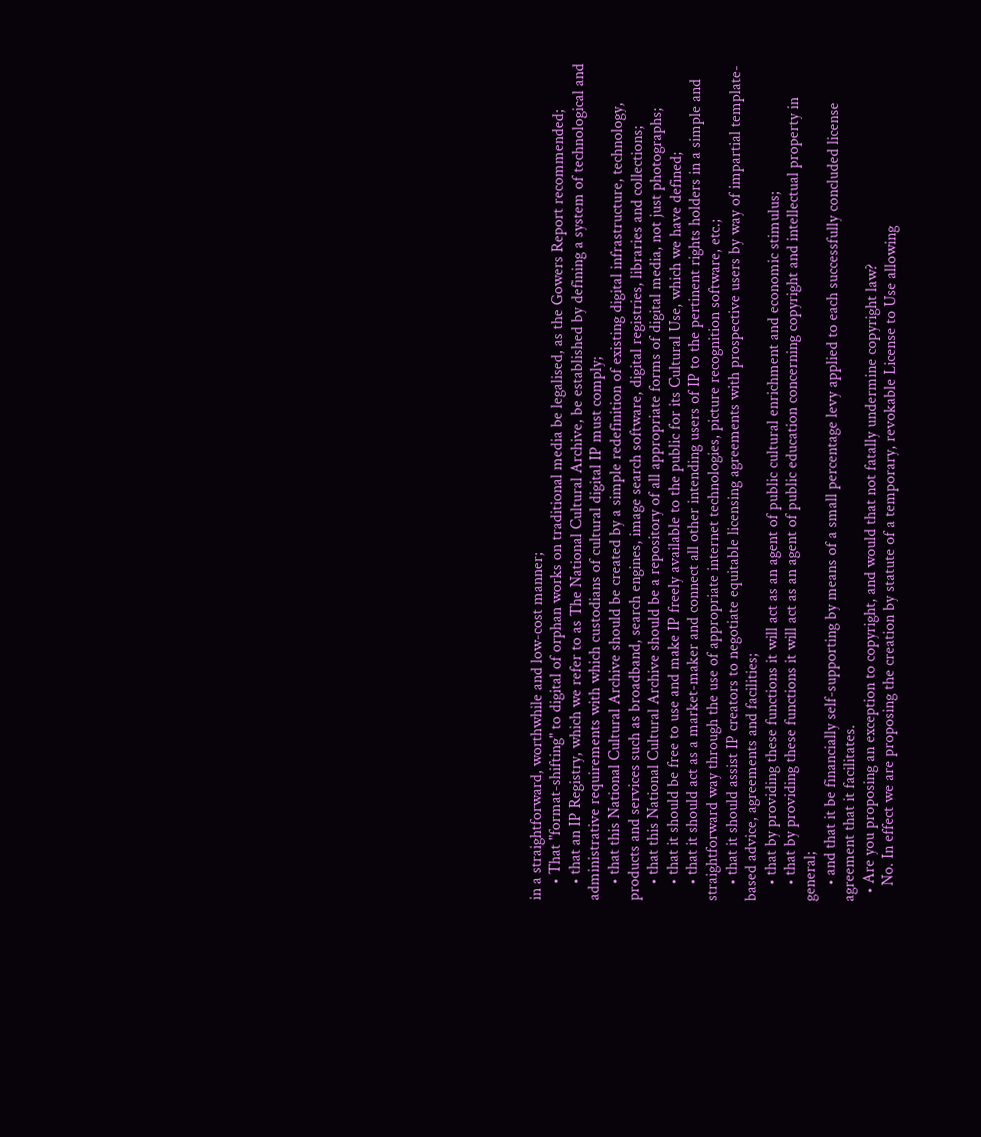in a straightforward, worthwhile and low-cost manner;
    • That "format-shifting" to digital of orphan works on traditional media be legalised, as the Gowers Report recommended;
    • that an IP Registry, which we refer to as The National Cultural Archive, be established by defining a system of technological and administrative requirements with which custodians of cultural digital IP must comply;
    • that this National Cultural Archive should be created by a simple redefinition of existing digital infrastructure, technology, products and services such as broadband, search engines, image search software, digital registries, libraries and collections;
    • that this National Cultural Archive should be a repository of all appropriate forms of digital media, not just photographs;
    • that it should be free to use and make IP freely available to the public for its Cultural Use, which we have defined;
    • that it should act as a market-maker and connect all other intending users of IP to the pertinent rights holders in a simple and straightforward way through the use of appropriate internet technologies, picture recognition software, etc.;
    • that it should assist IP creators to negotiate equitable licensing agreements with prospective users by way of impartial template-based advice, agreements and facilities;
    • that by providing these functions it will act as an agent of public cultural enrichment and economic stimulus;
    • that by providing these functions it will act as an agent of public education concerning copyright and intellectual property in general;
    • and that it be financially self-supporting by means of a small percentage levy applied to each successfully concluded license agreement that it facilitates.
  • Are you proposing an exception to copyright, and would that not fatally undermine copyright law?
    No. In effect we are proposing the creation by statute of a temporary, revokable License to Use allowing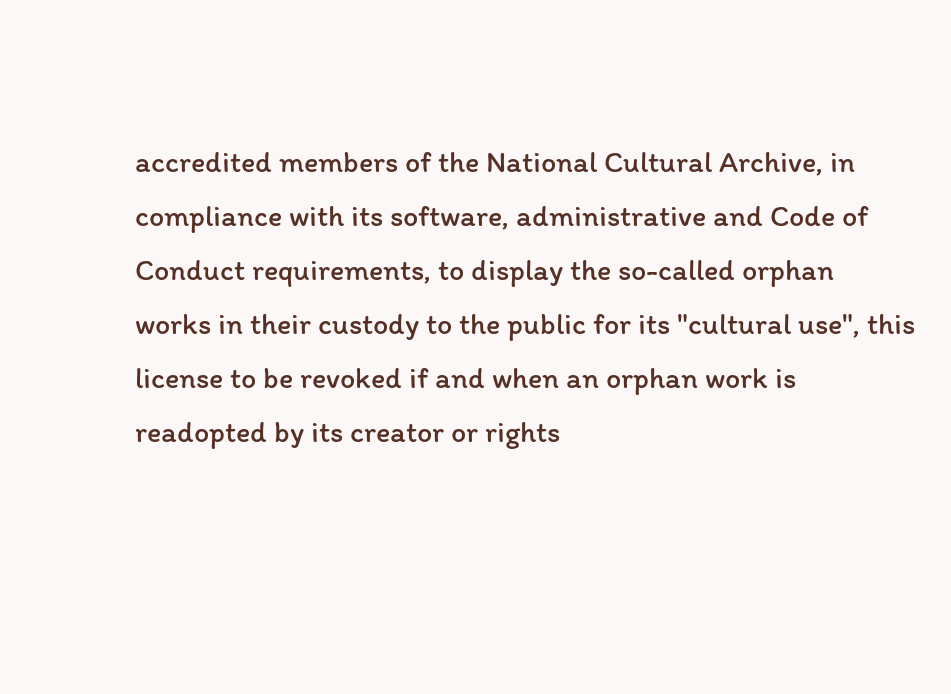accredited members of the National Cultural Archive, in compliance with its software, administrative and Code of Conduct requirements, to display the so-called orphan works in their custody to the public for its "cultural use", this license to be revoked if and when an orphan work is readopted by its creator or rights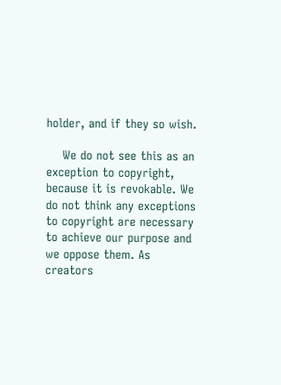holder, and if they so wish.

    We do not see this as an exception to copyright, because it is revokable. We do not think any exceptions to copyright are necessary to achieve our purpose and we oppose them. As creators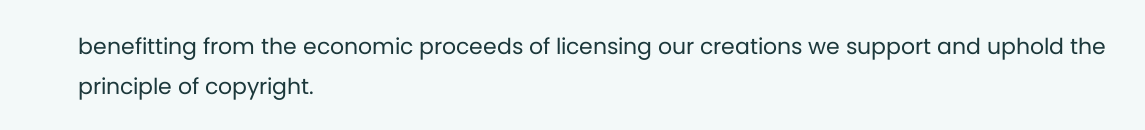benefitting from the economic proceeds of licensing our creations we support and uphold the principle of copyright.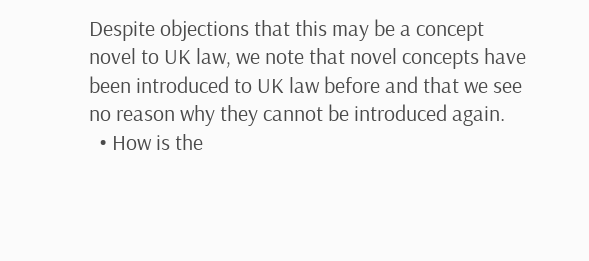Despite objections that this may be a concept novel to UK law, we note that novel concepts have been introduced to UK law before and that we see no reason why they cannot be introduced again.
  • How is the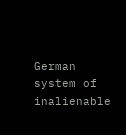German system of inalienable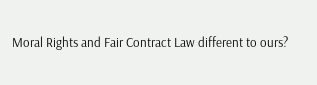Moral Rights and Fair Contract Law different to ours?